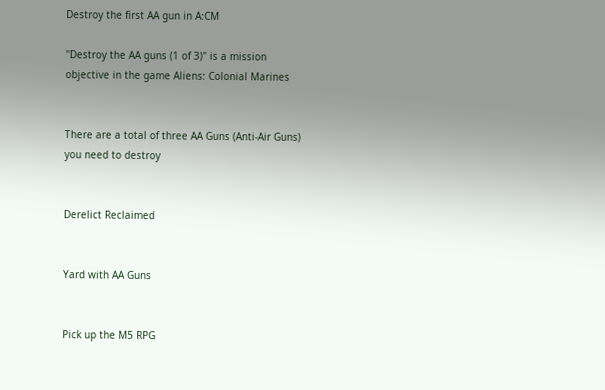Destroy the first AA gun in A:CM

"Destroy the AA guns (1 of 3)" is a mission objective in the game Aliens: Colonial Marines


There are a total of three AA Guns (Anti-Air Guns) you need to destroy


Derelict Reclaimed


Yard with AA Guns


Pick up the M5 RPG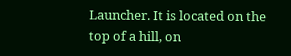Launcher. It is located on the top of a hill, on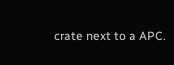crate next to a APC.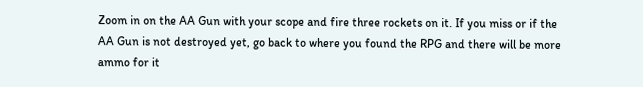Zoom in on the AA Gun with your scope and fire three rockets on it. If you miss or if the AA Gun is not destroyed yet, go back to where you found the RPG and there will be more ammo for it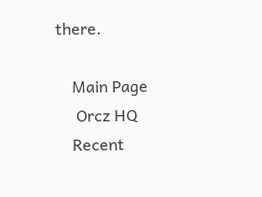there.

    Main Page
     Orcz HQ
    Recent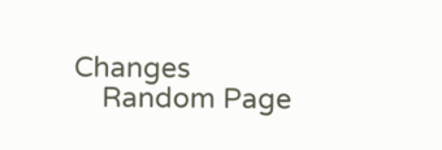Changes
    Random Page